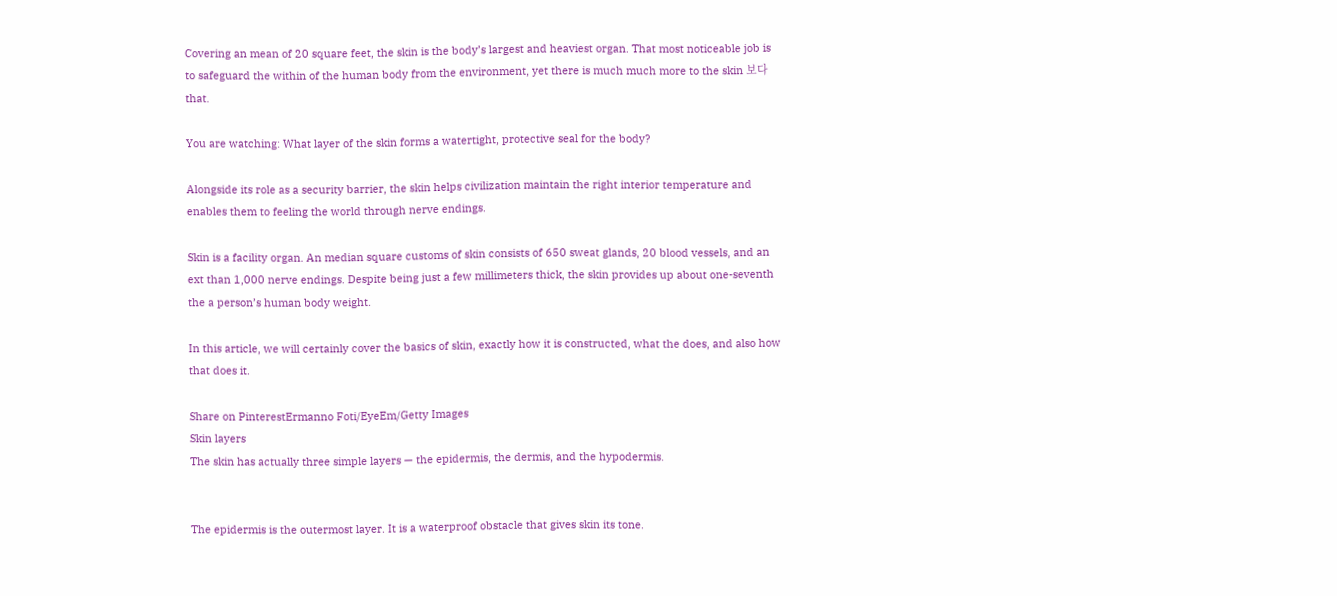Covering an mean of 20 square feet, the skin is the body’s largest and heaviest organ. That most noticeable job is to safeguard the within of the human body from the environment, yet there is much much more to the skin 보다 that.

You are watching: What layer of the skin forms a watertight, protective seal for the body?

Alongside its role as a security barrier, the skin helps civilization maintain the right interior temperature and enables them to feeling the world through nerve endings.

Skin is a facility organ. An median square customs of skin consists of 650 sweat glands, 20 blood vessels, and an ext than 1,000 nerve endings. Despite being just a few millimeters thick, the skin provides up about one-seventh the a person’s human body weight.

In this article, we will certainly cover the basics of skin, exactly how it is constructed, what the does, and also how that does it.

Share on PinterestErmanno Foti/EyeEm/Getty Images
Skin layers
The skin has actually three simple layers — the epidermis, the dermis, and the hypodermis.


The epidermis is the outermost layer. It is a waterproof obstacle that gives skin its tone.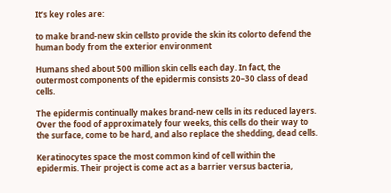It’s key roles are:

to make brand-new skin cellsto provide the skin its colorto defend the human body from the exterior environment

Humans shed about 500 million skin cells each day. In fact, the outermost components of the epidermis consists 20–30 class of dead cells.

The epidermis continually makes brand-new cells in its reduced layers. Over the food of approximately four weeks, this cells do their way to the surface, come to be hard, and also replace the shedding, dead cells.

Keratinocytes space the most common kind of cell within the epidermis. Their project is come act as a barrier versus bacteria,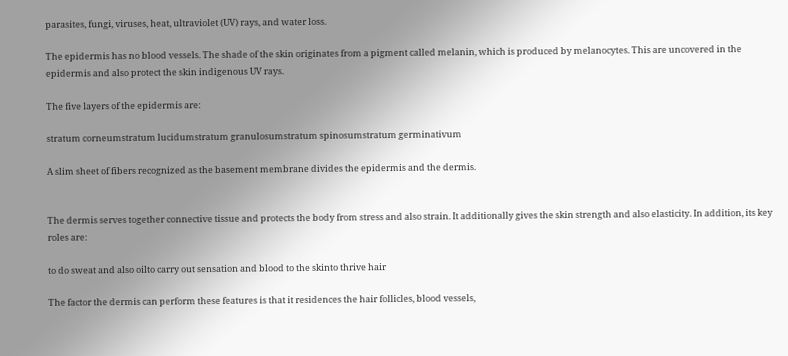parasites, fungi, viruses, heat, ultraviolet (UV) rays, and water loss.

The epidermis has no blood vessels. The shade of the skin originates from a pigment called melanin, which is produced by melanocytes. This are uncovered in the epidermis and also protect the skin indigenous UV rays.

The five layers of the epidermis are:

stratum corneumstratum lucidumstratum granulosumstratum spinosumstratum germinativum

A slim sheet of fibers recognized as the basement membrane divides the epidermis and the dermis.


The dermis serves together connective tissue and protects the body from stress and also strain. It additionally gives the skin strength and also elasticity. In addition, its key roles are:

to do sweat and also oilto carry out sensation and blood to the skinto thrive hair

The factor the dermis can perform these features is that it residences the hair follicles, blood vessels,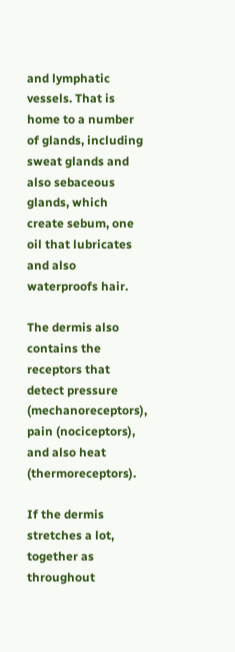and lymphatic vessels. That is home to a number of glands, including sweat glands and also sebaceous glands, which create sebum, one oil that lubricates and also waterproofs hair.

The dermis also contains the receptors that detect pressure (mechanoreceptors), pain (nociceptors), and also heat (thermoreceptors).

If the dermis stretches a lot, together as throughout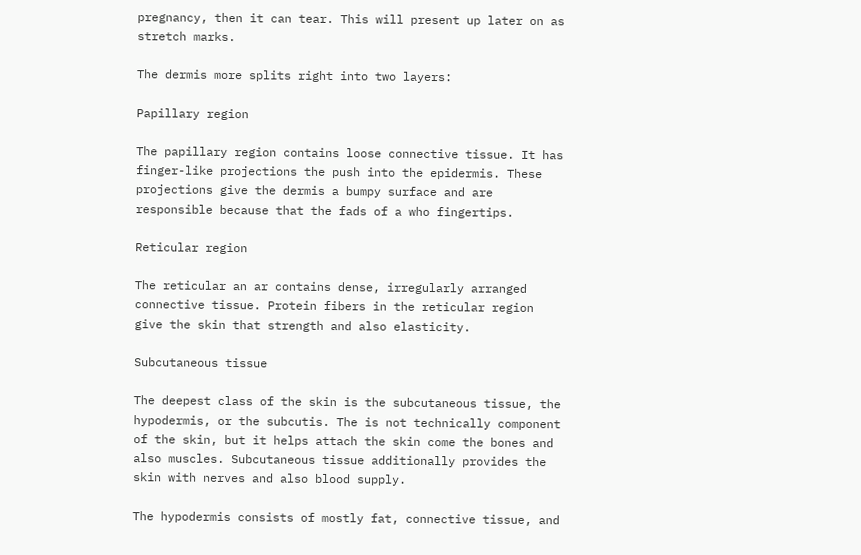pregnancy, then it can tear. This will present up later on as stretch marks.

The dermis more splits right into two layers:

Papillary region

The papillary region contains loose connective tissue. It has finger-like projections the push into the epidermis. These projections give the dermis a bumpy surface and are responsible because that the fads of a who fingertips.

Reticular region

The reticular an ar contains dense, irregularly arranged connective tissue. Protein fibers in the reticular region give the skin that strength and also elasticity.

Subcutaneous tissue

The deepest class of the skin is the subcutaneous tissue, the hypodermis, or the subcutis. The is not technically component of the skin, but it helps attach the skin come the bones and also muscles. Subcutaneous tissue additionally provides the skin with nerves and also blood supply.

The hypodermis consists of mostly fat, connective tissue, and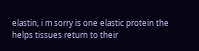elastin, i m sorry is one elastic protein the helps tissues return to their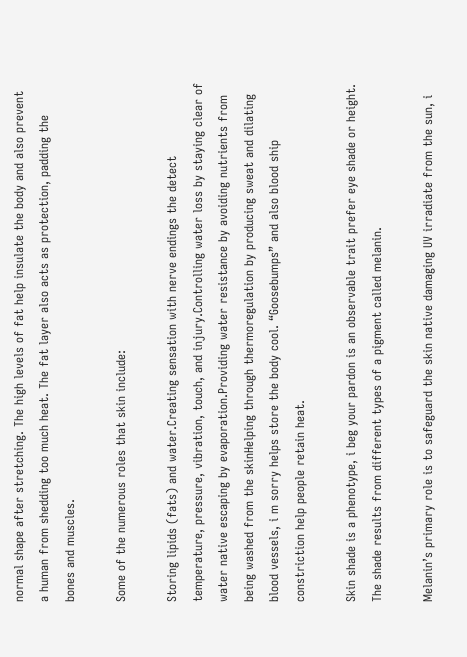normal shape after stretching. The high levels of fat help insulate the body and also prevent a human from shedding too much heat. The fat layer also acts as protection, padding the bones and muscles.

Some of the numerous roles that skin include:

Storing lipids (fats) and water.Creating sensation with nerve endings the detect temperature, pressure, vibration, touch, and injury.Controlling water loss by staying clear of water native escaping by evaporation.Providing water resistance by avoiding nutrients from being washed from the skinHelping through thermoregulation by producing sweat and dilating blood vessels, i m sorry helps store the body cool. “Goosebumps” and also blood ship constriction help people retain heat.

Skin shade is a phenotype, i beg your pardon is an observable trait prefer eye shade or height. The shade results from different types of a pigment called melanin.

Melanin’s primary role is to safeguard the skin native damaging UV irradiate from the sun, i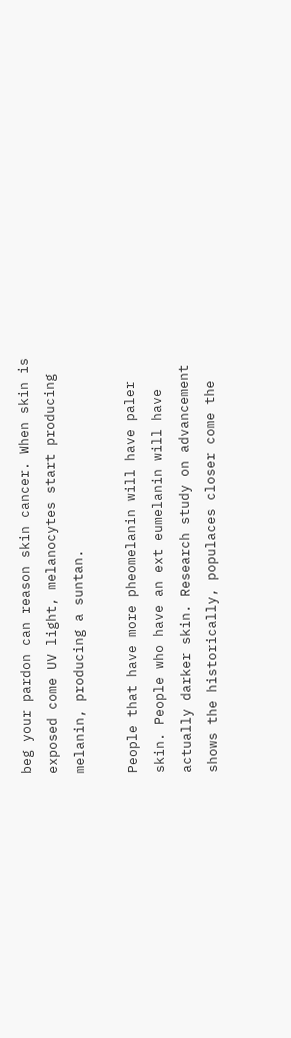beg your pardon can reason skin cancer. When skin is exposed come UV light, melanocytes start producing melanin, producing a suntan.

People that have more pheomelanin will have paler skin. People who have an ext eumelanin will have actually darker skin. Research study on advancement shows the historically, populaces closer come the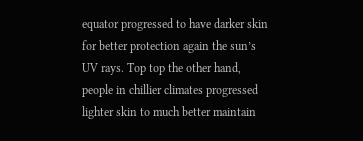equator progressed to have darker skin for better protection again the sun’s UV rays. Top top the other hand, people in chillier climates progressed lighter skin to much better maintain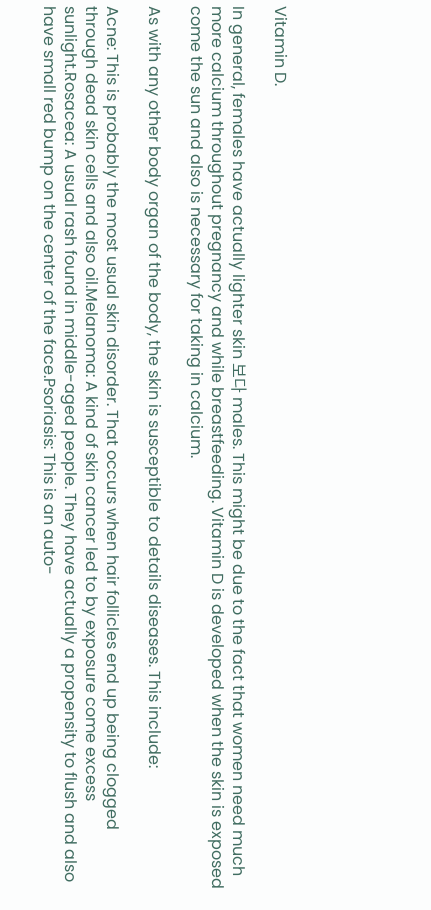Vitamin D.

In general, females have actually lighter skin 보다 males. This might be due to the fact that women need much more calcium throughout pregnancy and while breastfeeding. Vitamin D is developed when the skin is exposed come the sun and also is necessary for taking in calcium.

As with any other body organ of the body, the skin is susceptible to details diseases. This include:

Acne: This is probably the most usual skin disorder. That occurs when hair follicles end up being clogged through dead skin cells and also oil.Melanoma: A kind of skin cancer led to by exposure come excess sunlight.Rosacea: A usual rash found in middle-aged people. They have actually a propensity to flush and also have small red bump on the center of the face.Psoriasis: This is an auto-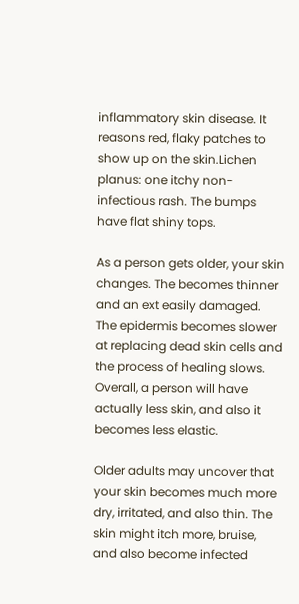inflammatory skin disease. It reasons red, flaky patches to show up on the skin.Lichen planus: one itchy non-infectious rash. The bumps have flat shiny tops.

As a person gets older, your skin changes. The becomes thinner and an ext easily damaged. The epidermis becomes slower at replacing dead skin cells and the process of healing slows. Overall, a person will have actually less skin, and also it becomes less elastic.

Older adults may uncover that your skin becomes much more dry, irritated, and also thin. The skin might itch more, bruise, and also become infected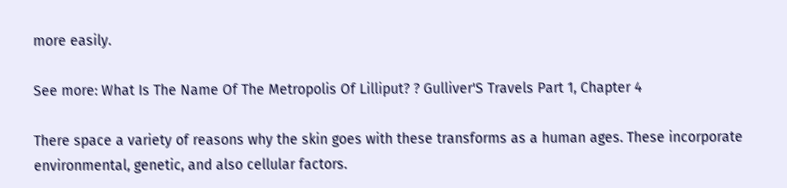more easily.

See more: What Is The Name Of The Metropolis Of Lilliput? ? Gulliver'S Travels Part 1, Chapter 4

There space a variety of reasons why the skin goes with these transforms as a human ages. These incorporate environmental, genetic, and also cellular factors.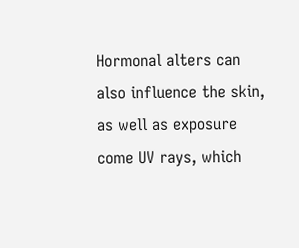Hormonal alters can also influence the skin, as well as exposure come UV rays, which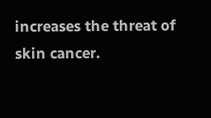increases the threat of skin cancer.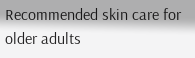Recommended skin care for older adults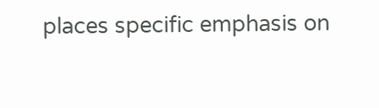places specific emphasis on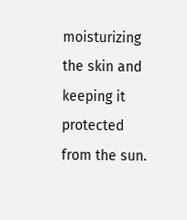moisturizing the skin and keeping it protected from the sun.